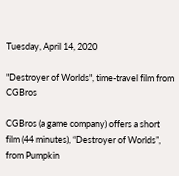Tuesday, April 14, 2020

"Destroyer of Worlds", time-travel film from CGBros

CGBros (a game company) offers a short film (44 minutes), “Destroyer of Worlds”, from Pumpkin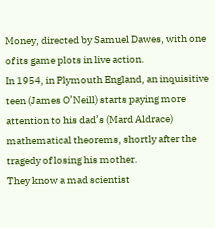Money, directed by Samuel Dawes, with one of its game plots in live action.
In 1954, in Plymouth England, an inquisitive teen (James O’Neill) starts paying more attention to his dad’s (Mard Aldrace) mathematical theorems, shortly after the tragedy of losing his mother.
They know a mad scientist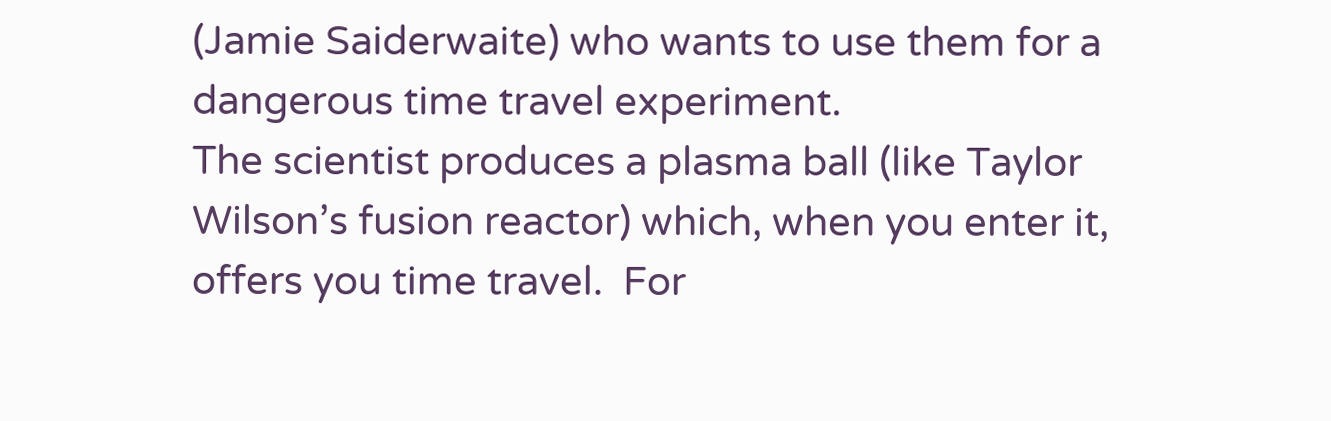(Jamie Saiderwaite) who wants to use them for a dangerous time travel experiment.
The scientist produces a plasma ball (like Taylor Wilson’s fusion reactor) which, when you enter it, offers you time travel.  For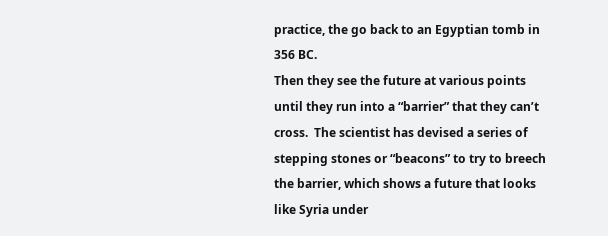practice, the go back to an Egyptian tomb in 356 BC.
Then they see the future at various points until they run into a “barrier” that they can’t cross.  The scientist has devised a series of stepping stones or “beacons” to try to breech the barrier, which shows a future that looks like Syria under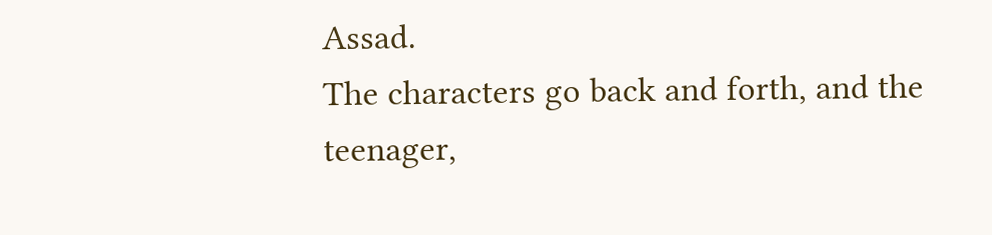Assad.
The characters go back and forth, and the teenager,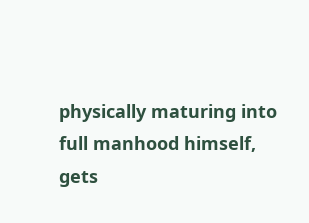physically maturing into full manhood himself, gets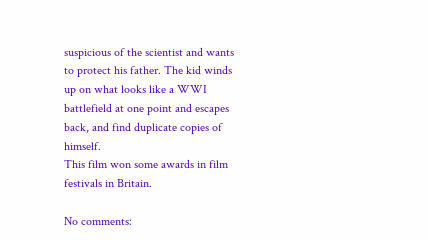suspicious of the scientist and wants to protect his father. The kid winds up on what looks like a WWI battlefield at one point and escapes back, and find duplicate copies of himself.
This film won some awards in film festivals in Britain.

No comments: